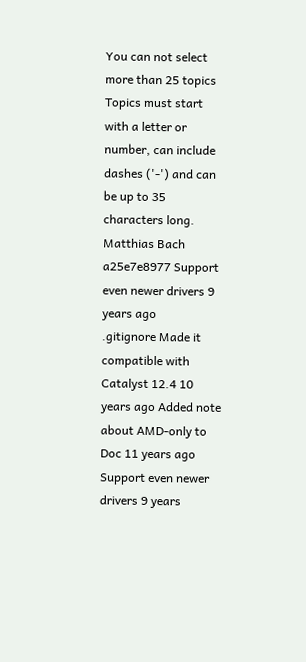You can not select more than 25 topics Topics must start with a letter or number, can include dashes ('-') and can be up to 35 characters long.
Matthias Bach a25e7e8977 Support even newer drivers 9 years ago
.gitignore Made it compatible with Catalyst 12.4 10 years ago Added note about AMD-only to Doc 11 years ago Support even newer drivers 9 years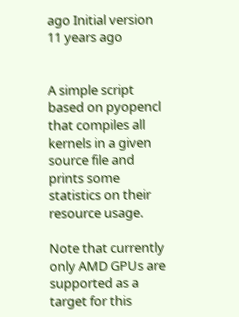ago Initial version 11 years ago


A simple script based on pyopencl that compiles all kernels in a given source file and prints some statistics on their resource usage.

Note that currently only AMD GPUs are supported as a target for this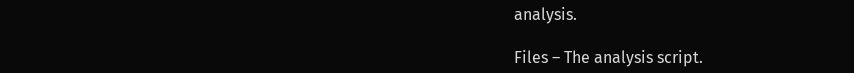analysis.

Files – The analysis script.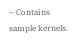– Contains sample kernels.